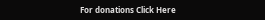For donations Click Here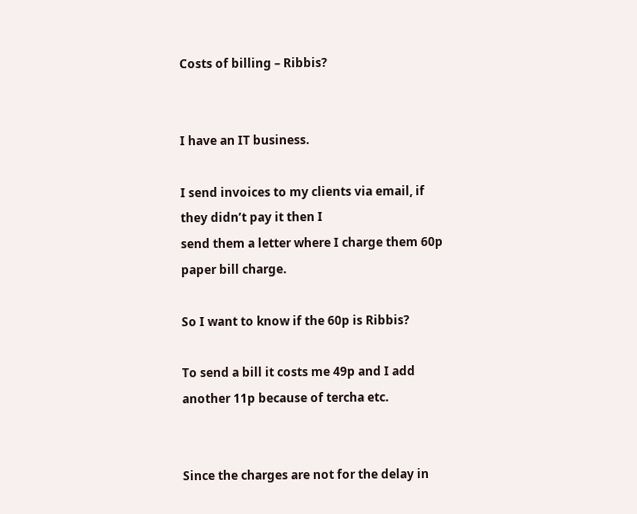Costs of billing – Ribbis?


I have an IT business.

I send invoices to my clients via email, if they didn’t pay it then I
send them a letter where I charge them 60p paper bill charge.

So I want to know if the 60p is Ribbis?

To send a bill it costs me 49p and I add another 11p because of tercha etc.


Since the charges are not for the delay in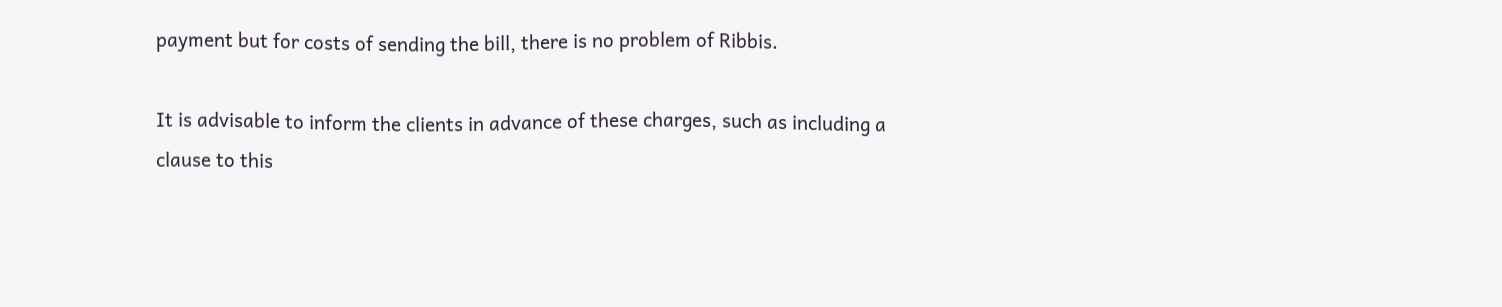payment but for costs of sending the bill, there is no problem of Ribbis.

It is advisable to inform the clients in advance of these charges, such as including a clause to this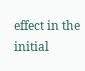effect in the initial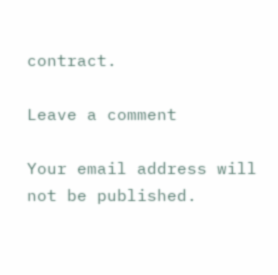contract.

Leave a comment

Your email address will not be published.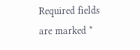Required fields are marked *